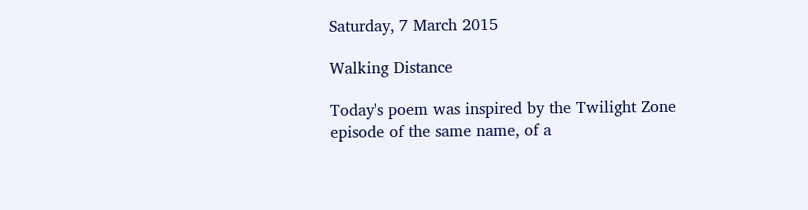Saturday, 7 March 2015

Walking Distance

Today's poem was inspired by the Twilight Zone episode of the same name, of a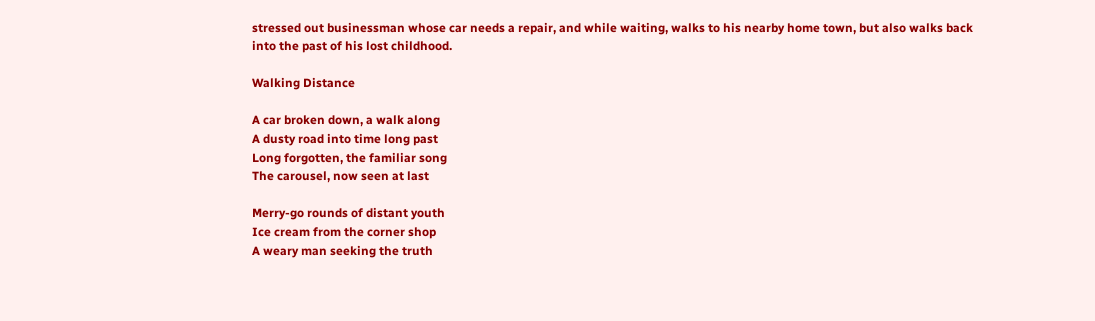stressed out businessman whose car needs a repair, and while waiting, walks to his nearby home town, but also walks back into the past of his lost childhood.

Walking Distance

A car broken down, a walk along
A dusty road into time long past
Long forgotten, the familiar song
The carousel, now seen at last

Merry-go rounds of distant youth
Ice cream from the corner shop
A weary man seeking the truth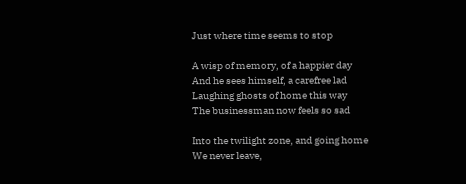Just where time seems to stop

A wisp of memory, of a happier day
And he sees himself, a carefree lad
Laughing ghosts of home this way
The businessman now feels so sad

Into the twilight zone, and going home
We never leave,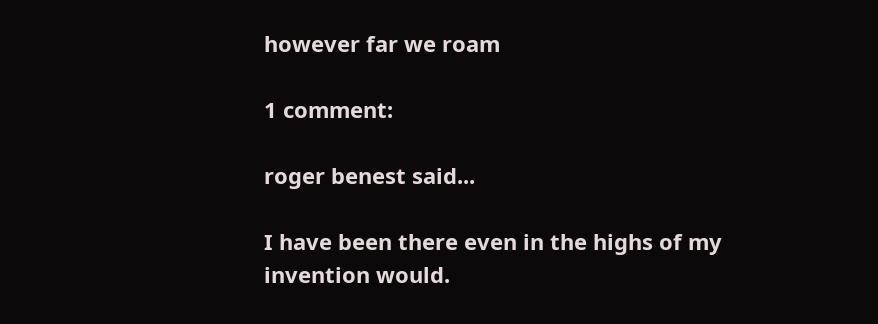however far we roam

1 comment:

roger benest said...

I have been there even in the highs of my invention would.